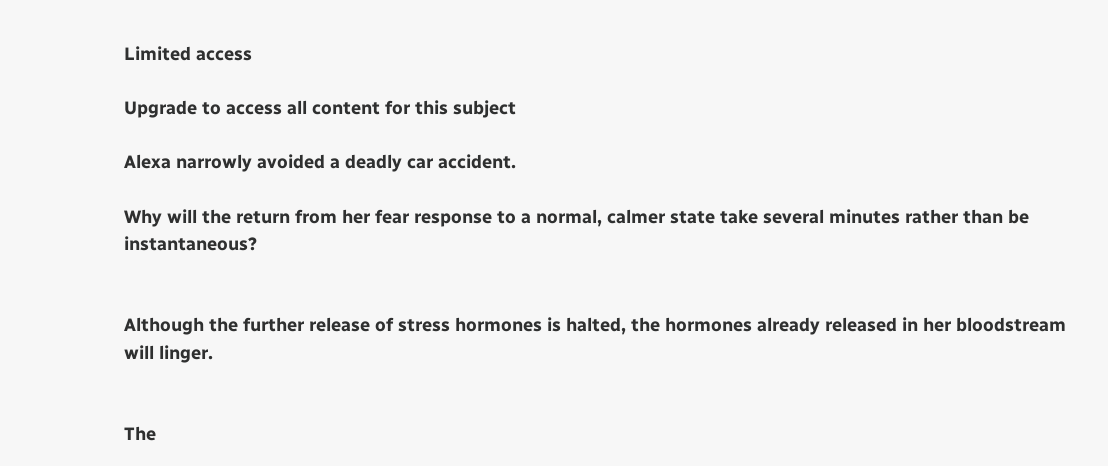Limited access

Upgrade to access all content for this subject

Alexa narrowly avoided a deadly car accident.

Why will the return from her fear response to a normal, calmer state take several minutes rather than be instantaneous?


Although the further release of stress hormones is halted, the hormones already released in her bloodstream will linger.


The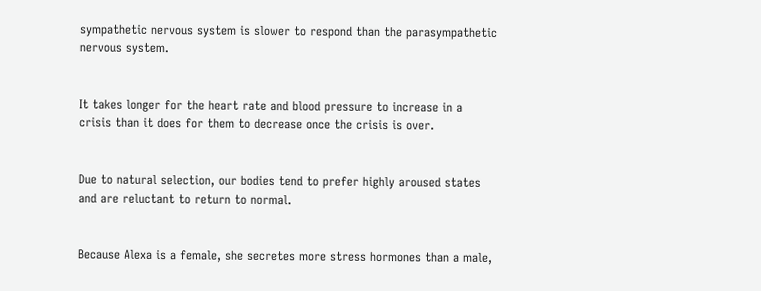sympathetic nervous system is slower to respond than the parasympathetic nervous system.


It takes longer for the heart rate and blood pressure to increase in a crisis than it does for them to decrease once the crisis is over.


Due to natural selection, our bodies tend to prefer highly aroused states and are reluctant to return to normal.


Because Alexa is a female, she secretes more stress hormones than a male,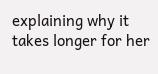explaining why it takes longer for her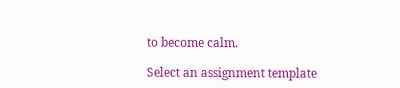to become calm.

Select an assignment template